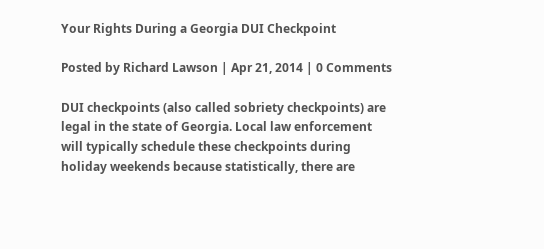Your Rights During a Georgia DUI Checkpoint

Posted by Richard Lawson | Apr 21, 2014 | 0 Comments

DUI checkpoints (also called sobriety checkpoints) are legal in the state of Georgia. Local law enforcement will typically schedule these checkpoints during holiday weekends because statistically, there are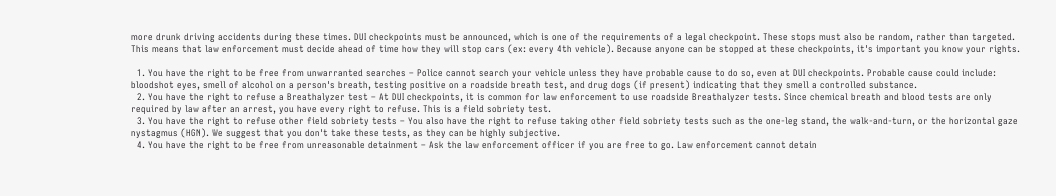more drunk driving accidents during these times. DUI checkpoints must be announced, which is one of the requirements of a legal checkpoint. These stops must also be random, rather than targeted. This means that law enforcement must decide ahead of time how they will stop cars (ex: every 4th vehicle). Because anyone can be stopped at these checkpoints, it's important you know your rights.

  1. You have the right to be free from unwarranted searches – Police cannot search your vehicle unless they have probable cause to do so, even at DUI checkpoints. Probable cause could include: bloodshot eyes, smell of alcohol on a person's breath, testing positive on a roadside breath test, and drug dogs (if present) indicating that they smell a controlled substance.
  2. You have the right to refuse a Breathalyzer test – At DUI checkpoints, it is common for law enforcement to use roadside Breathalyzer tests. Since chemical breath and blood tests are only required by law after an arrest, you have every right to refuse. This is a field sobriety test.
  3. You have the right to refuse other field sobriety tests – You also have the right to refuse taking other field sobriety tests such as the one-leg stand, the walk-and-turn, or the horizontal gaze nystagmus (HGN). We suggest that you don't take these tests, as they can be highly subjective.
  4. You have the right to be free from unreasonable detainment – Ask the law enforcement officer if you are free to go. Law enforcement cannot detain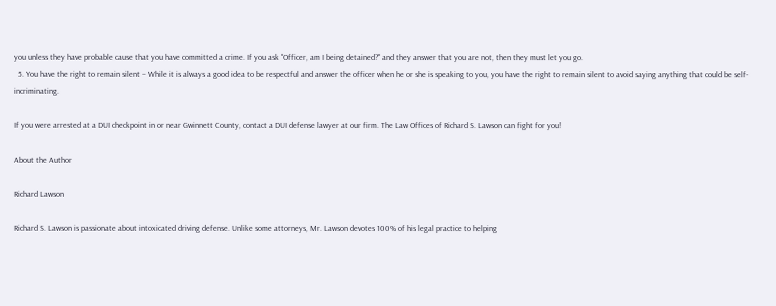you unless they have probable cause that you have committed a crime. If you ask "Officer, am I being detained?" and they answer that you are not, then they must let you go.
  5. You have the right to remain silent – While it is always a good idea to be respectful and answer the officer when he or she is speaking to you, you have the right to remain silent to avoid saying anything that could be self-incriminating.

If you were arrested at a DUI checkpoint in or near Gwinnett County, contact a DUI defense lawyer at our firm. The Law Offices of Richard S. Lawson can fight for you!

About the Author

Richard Lawson

Richard S. Lawson is passionate about intoxicated driving defense. Unlike some attorneys, Mr. Lawson devotes 100% of his legal practice to helping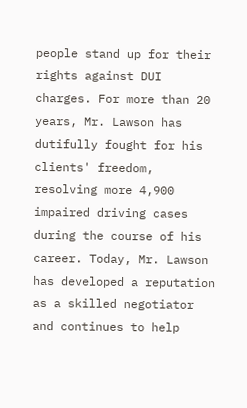people stand up for their rights against DUI charges. For more than 20 years, Mr. Lawson has dutifully fought for his clients' freedom, resolving more 4,900 impaired driving cases during the course of his career. Today, Mr. Lawson has developed a reputation as a skilled negotiator and continues to help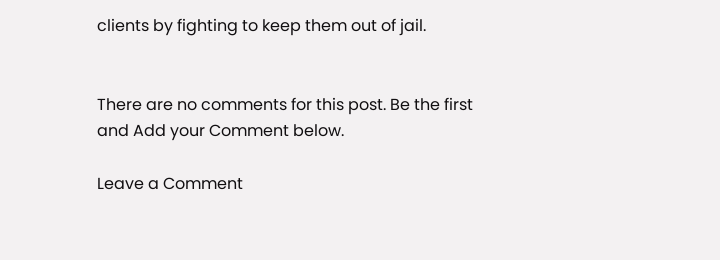clients by fighting to keep them out of jail.


There are no comments for this post. Be the first and Add your Comment below.

Leave a Comment